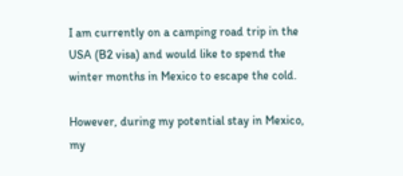I am currently on a camping road trip in the USA (B2 visa) and would like to spend the winter months in Mexico to escape the cold.

However, during my potential stay in Mexico, my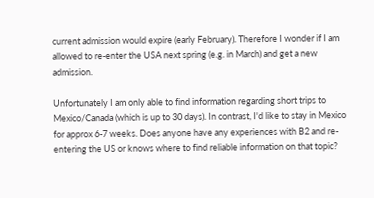current admission would expire (early February). Therefore I wonder if I am allowed to re-enter the USA next spring (e.g. in March) and get a new admission.

Unfortunately I am only able to find information regarding short trips to Mexico/Canada (which is up to 30 days). In contrast, I'd like to stay in Mexico for approx 6-7 weeks. Does anyone have any experiences with B2 and re-entering the US or knows where to find reliable information on that topic?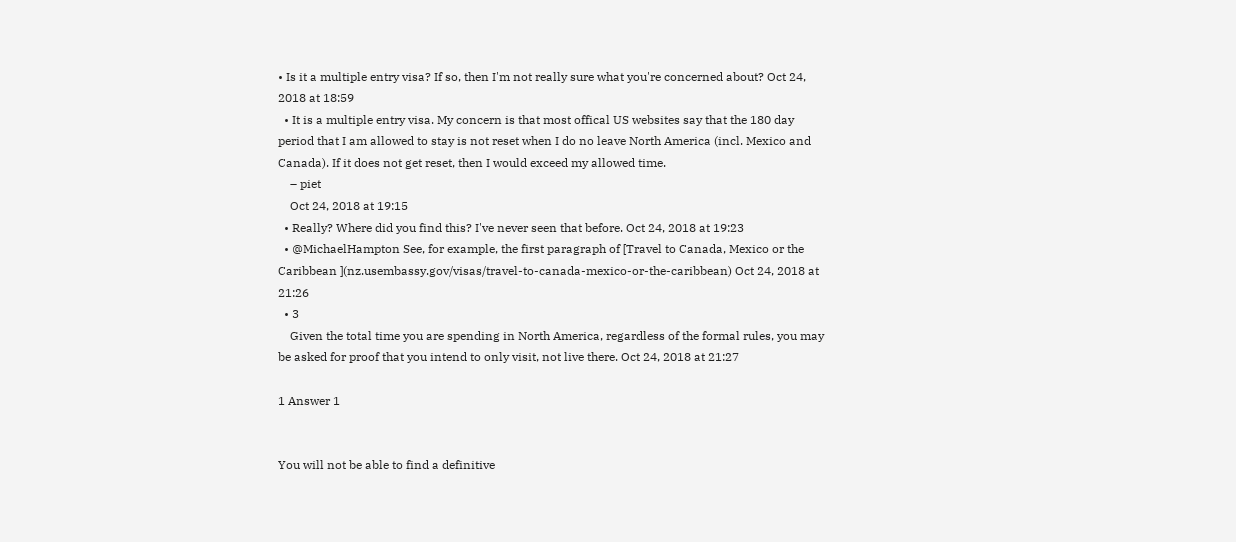• Is it a multiple entry visa? If so, then I'm not really sure what you're concerned about? Oct 24, 2018 at 18:59
  • It is a multiple entry visa. My concern is that most offical US websites say that the 180 day period that I am allowed to stay is not reset when I do no leave North America (incl. Mexico and Canada). If it does not get reset, then I would exceed my allowed time.
    – piet
    Oct 24, 2018 at 19:15
  • Really? Where did you find this? I've never seen that before. Oct 24, 2018 at 19:23
  • @MichaelHampton See, for example, the first paragraph of [Travel to Canada, Mexico or the Caribbean ](nz.usembassy.gov/visas/travel-to-canada-mexico-or-the-caribbean) Oct 24, 2018 at 21:26
  • 3
    Given the total time you are spending in North America, regardless of the formal rules, you may be asked for proof that you intend to only visit, not live there. Oct 24, 2018 at 21:27

1 Answer 1


You will not be able to find a definitive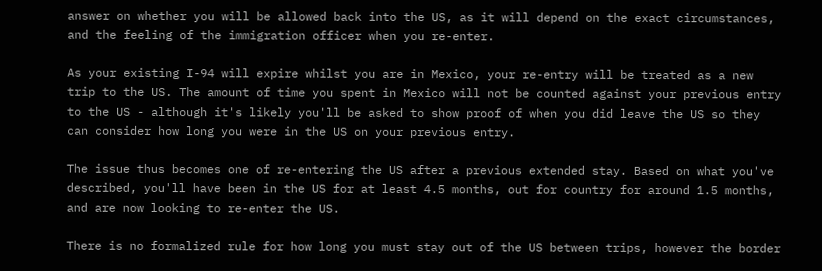answer on whether you will be allowed back into the US, as it will depend on the exact circumstances, and the feeling of the immigration officer when you re-enter.

As your existing I-94 will expire whilst you are in Mexico, your re-entry will be treated as a new trip to the US. The amount of time you spent in Mexico will not be counted against your previous entry to the US - although it's likely you'll be asked to show proof of when you did leave the US so they can consider how long you were in the US on your previous entry.

The issue thus becomes one of re-entering the US after a previous extended stay. Based on what you've described, you'll have been in the US for at least 4.5 months, out for country for around 1.5 months, and are now looking to re-enter the US.

There is no formalized rule for how long you must stay out of the US between trips, however the border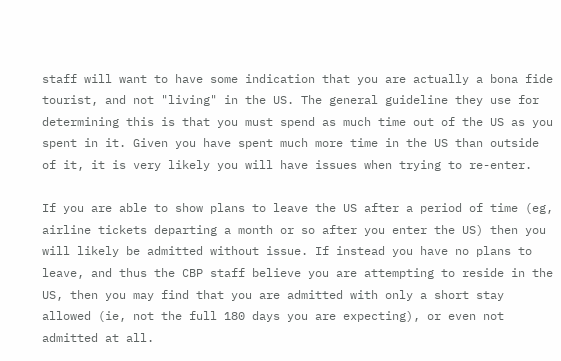staff will want to have some indication that you are actually a bona fide tourist, and not "living" in the US. The general guideline they use for determining this is that you must spend as much time out of the US as you spent in it. Given you have spent much more time in the US than outside of it, it is very likely you will have issues when trying to re-enter.

If you are able to show plans to leave the US after a period of time (eg, airline tickets departing a month or so after you enter the US) then you will likely be admitted without issue. If instead you have no plans to leave, and thus the CBP staff believe you are attempting to reside in the US, then you may find that you are admitted with only a short stay allowed (ie, not the full 180 days you are expecting), or even not admitted at all.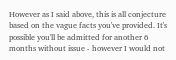However as I said above, this is all conjecture based on the vague facts you've provided. It's possible you'll be admitted for another 6 months without issue - however I would not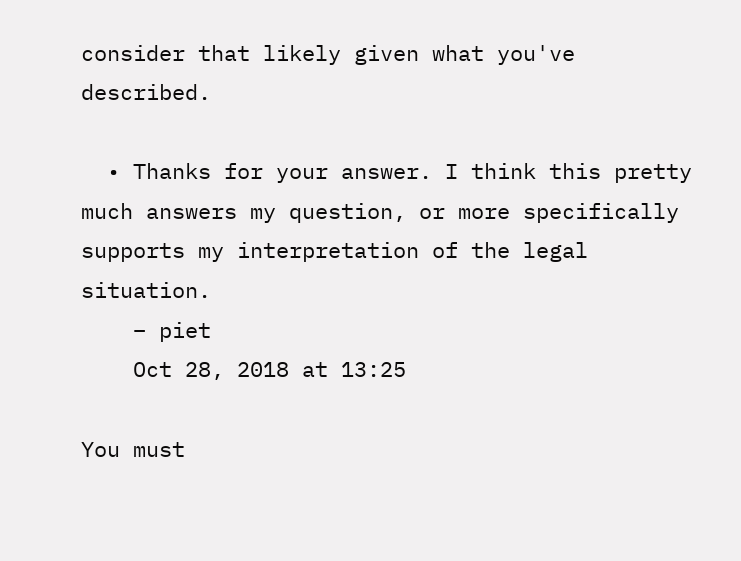consider that likely given what you've described.

  • Thanks for your answer. I think this pretty much answers my question, or more specifically supports my interpretation of the legal situation.
    – piet
    Oct 28, 2018 at 13:25

You must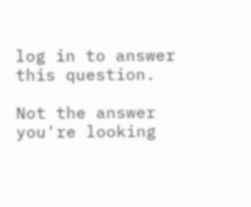log in to answer this question.

Not the answer you're looking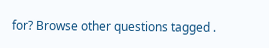for? Browse other questions tagged .